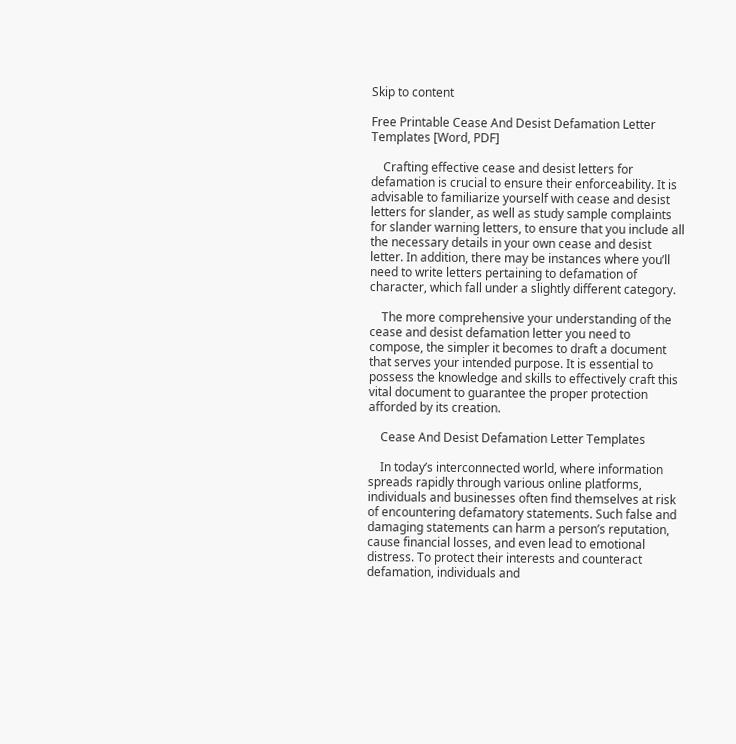Skip to content

Free Printable Cease And Desist Defamation Letter Templates [Word, PDF]

    Crafting effective cease and desist letters for defamation is crucial to ensure their enforceability. It is advisable to familiarize yourself with cease and desist letters for slander, as well as study sample complaints for slander warning letters, to ensure that you include all the necessary details in your own cease and desist letter. In addition, there may be instances where you’ll need to write letters pertaining to defamation of character, which fall under a slightly different category.

    The more comprehensive your understanding of the cease and desist defamation letter you need to compose, the simpler it becomes to draft a document that serves your intended purpose. It is essential to possess the knowledge and skills to effectively craft this vital document to guarantee the proper protection afforded by its creation.

    Cease And Desist Defamation Letter Templates

    In today’s interconnected world, where information spreads rapidly through various online platforms, individuals and businesses often find themselves at risk of encountering defamatory statements. Such false and damaging statements can harm a person’s reputation, cause financial losses, and even lead to emotional distress. To protect their interests and counteract defamation, individuals and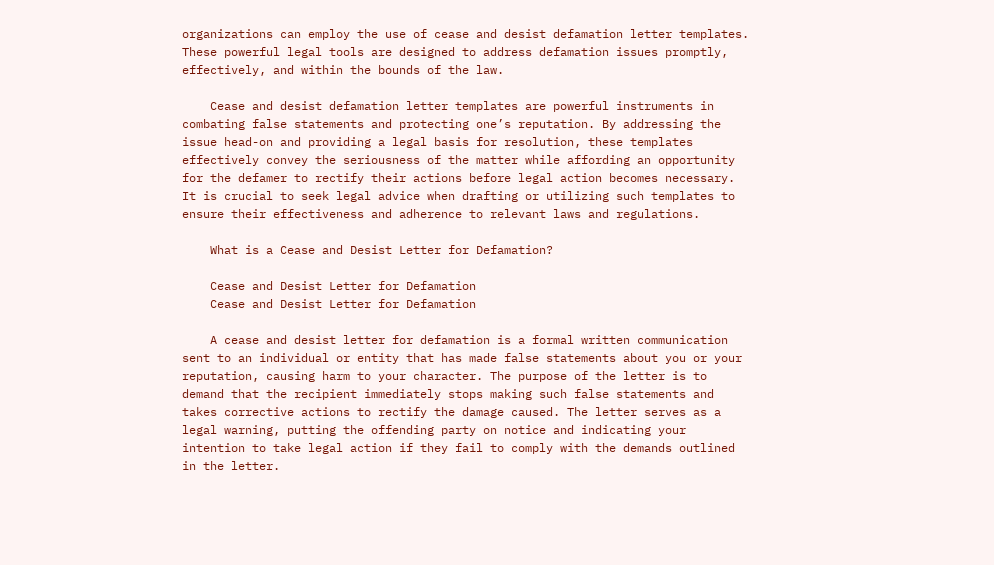organizations can employ the use of cease and desist defamation letter templates. These powerful legal tools are designed to address defamation issues promptly, effectively, and within the bounds of the law.

    Cease and desist defamation letter templates are powerful instruments in combating false statements and protecting one’s reputation. By addressing the issue head-on and providing a legal basis for resolution, these templates effectively convey the seriousness of the matter while affording an opportunity for the defamer to rectify their actions before legal action becomes necessary. It is crucial to seek legal advice when drafting or utilizing such templates to ensure their effectiveness and adherence to relevant laws and regulations.

    What is a Cease and Desist Letter for Defamation?

    Cease and Desist Letter for Defamation
    Cease and Desist Letter for Defamation

    A cease and desist letter for defamation is a formal written communication sent to an individual or entity that has made false statements about you or your reputation, causing harm to your character. The purpose of the letter is to demand that the recipient immediately stops making such false statements and takes corrective actions to rectify the damage caused. The letter serves as a legal warning, putting the offending party on notice and indicating your intention to take legal action if they fail to comply with the demands outlined in the letter.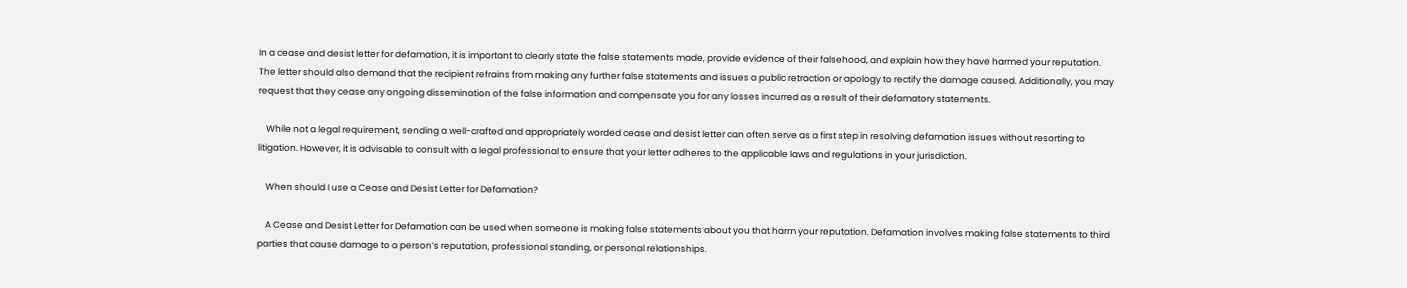In a cease and desist letter for defamation, it is important to clearly state the false statements made, provide evidence of their falsehood, and explain how they have harmed your reputation. The letter should also demand that the recipient refrains from making any further false statements and issues a public retraction or apology to rectify the damage caused. Additionally, you may request that they cease any ongoing dissemination of the false information and compensate you for any losses incurred as a result of their defamatory statements.

    While not a legal requirement, sending a well-crafted and appropriately worded cease and desist letter can often serve as a first step in resolving defamation issues without resorting to litigation. However, it is advisable to consult with a legal professional to ensure that your letter adheres to the applicable laws and regulations in your jurisdiction.

    When should I use a Cease and Desist Letter for Defamation?

    A Cease and Desist Letter for Defamation can be used when someone is making false statements about you that harm your reputation. Defamation involves making false statements to third parties that cause damage to a person’s reputation, professional standing, or personal relationships.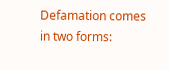Defamation comes in two forms: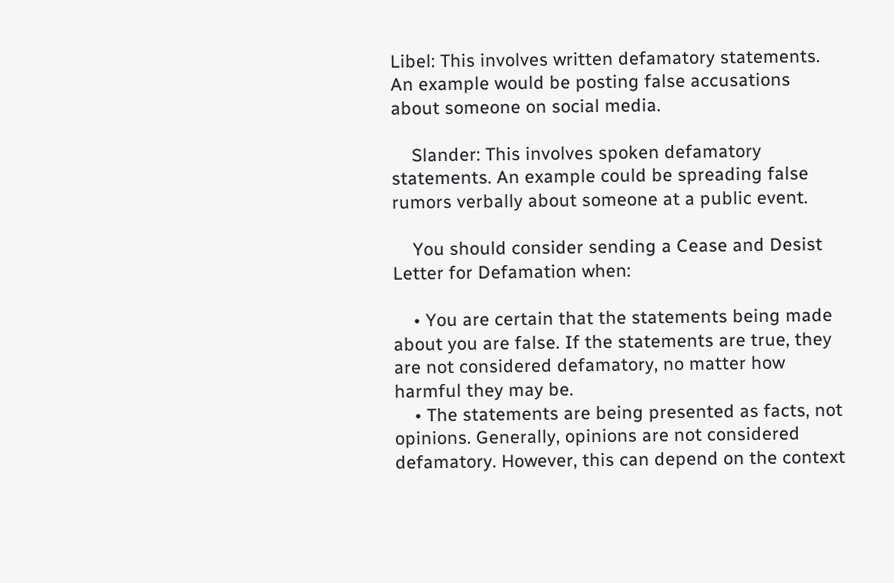Libel: This involves written defamatory statements. An example would be posting false accusations about someone on social media.

    Slander: This involves spoken defamatory statements. An example could be spreading false rumors verbally about someone at a public event.

    You should consider sending a Cease and Desist Letter for Defamation when:

    • You are certain that the statements being made about you are false. If the statements are true, they are not considered defamatory, no matter how harmful they may be.
    • The statements are being presented as facts, not opinions. Generally, opinions are not considered defamatory. However, this can depend on the context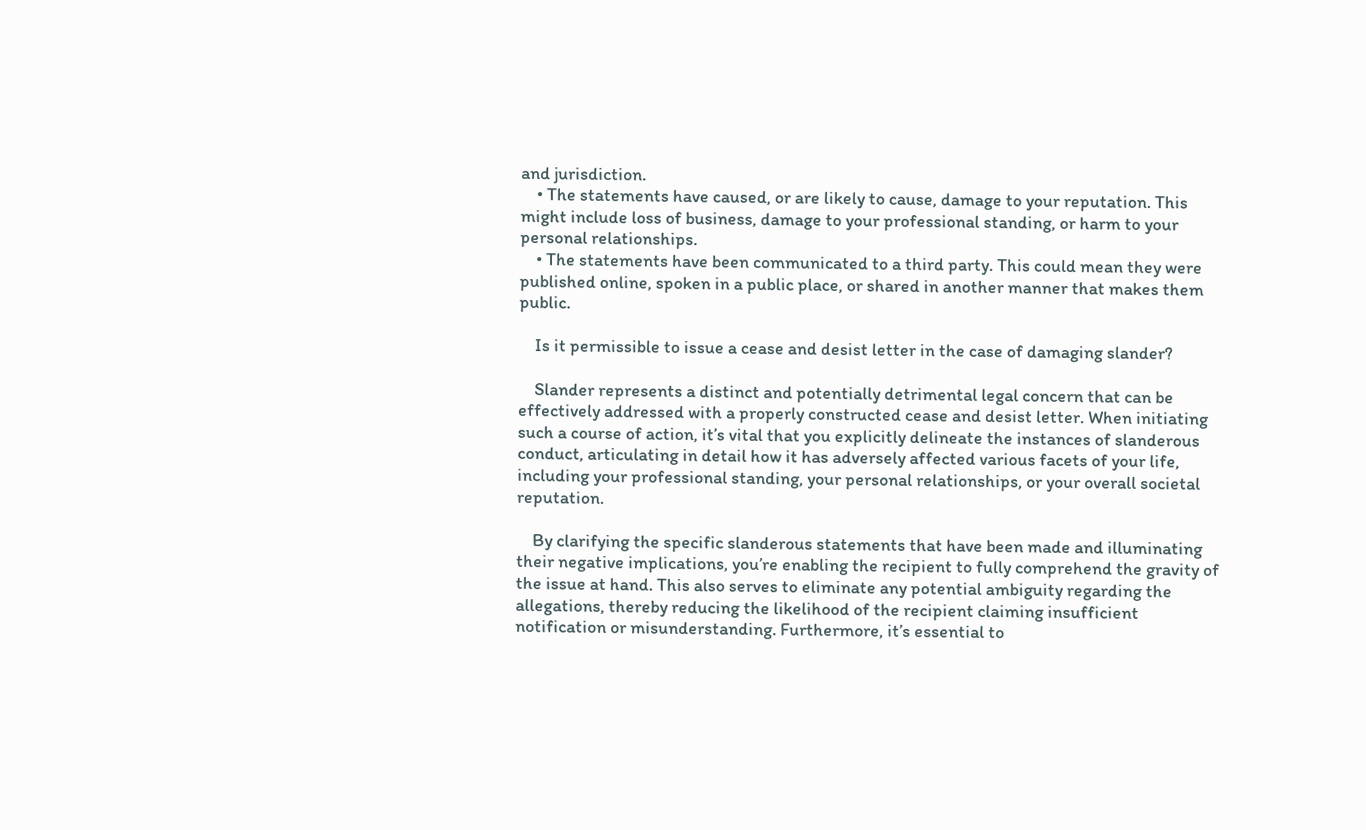and jurisdiction.
    • The statements have caused, or are likely to cause, damage to your reputation. This might include loss of business, damage to your professional standing, or harm to your personal relationships.
    • The statements have been communicated to a third party. This could mean they were published online, spoken in a public place, or shared in another manner that makes them public.

    Is it permissible to issue a cease and desist letter in the case of damaging slander?

    Slander represents a distinct and potentially detrimental legal concern that can be effectively addressed with a properly constructed cease and desist letter. When initiating such a course of action, it’s vital that you explicitly delineate the instances of slanderous conduct, articulating in detail how it has adversely affected various facets of your life, including your professional standing, your personal relationships, or your overall societal reputation.

    By clarifying the specific slanderous statements that have been made and illuminating their negative implications, you’re enabling the recipient to fully comprehend the gravity of the issue at hand. This also serves to eliminate any potential ambiguity regarding the allegations, thereby reducing the likelihood of the recipient claiming insufficient notification or misunderstanding. Furthermore, it’s essential to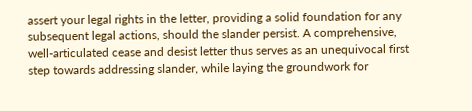assert your legal rights in the letter, providing a solid foundation for any subsequent legal actions, should the slander persist. A comprehensive, well-articulated cease and desist letter thus serves as an unequivocal first step towards addressing slander, while laying the groundwork for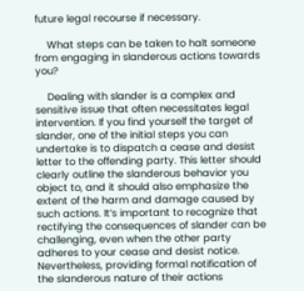future legal recourse if necessary.

    What steps can be taken to halt someone from engaging in slanderous actions towards you?

    Dealing with slander is a complex and sensitive issue that often necessitates legal intervention. If you find yourself the target of slander, one of the initial steps you can undertake is to dispatch a cease and desist letter to the offending party. This letter should clearly outline the slanderous behavior you object to, and it should also emphasize the extent of the harm and damage caused by such actions. It’s important to recognize that rectifying the consequences of slander can be challenging, even when the other party adheres to your cease and desist notice. Nevertheless, providing formal notification of the slanderous nature of their actions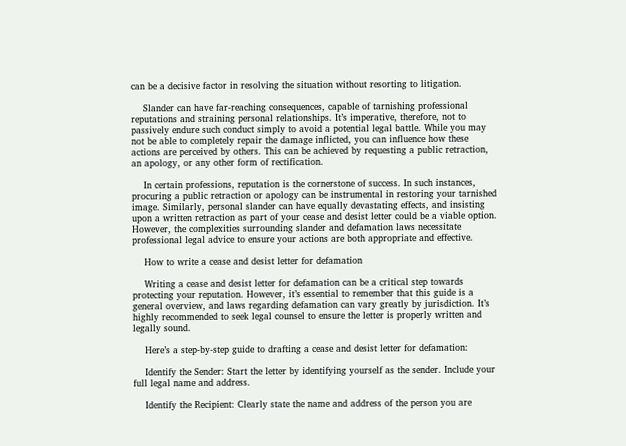can be a decisive factor in resolving the situation without resorting to litigation.

    Slander can have far-reaching consequences, capable of tarnishing professional reputations and straining personal relationships. It’s imperative, therefore, not to passively endure such conduct simply to avoid a potential legal battle. While you may not be able to completely repair the damage inflicted, you can influence how these actions are perceived by others. This can be achieved by requesting a public retraction, an apology, or any other form of rectification.

    In certain professions, reputation is the cornerstone of success. In such instances, procuring a public retraction or apology can be instrumental in restoring your tarnished image. Similarly, personal slander can have equally devastating effects, and insisting upon a written retraction as part of your cease and desist letter could be a viable option. However, the complexities surrounding slander and defamation laws necessitate professional legal advice to ensure your actions are both appropriate and effective.

    How to write a cease and desist letter for defamation

    Writing a cease and desist letter for defamation can be a critical step towards protecting your reputation. However, it’s essential to remember that this guide is a general overview, and laws regarding defamation can vary greatly by jurisdiction. It’s highly recommended to seek legal counsel to ensure the letter is properly written and legally sound.

    Here’s a step-by-step guide to drafting a cease and desist letter for defamation:

    Identify the Sender: Start the letter by identifying yourself as the sender. Include your full legal name and address.

    Identify the Recipient: Clearly state the name and address of the person you are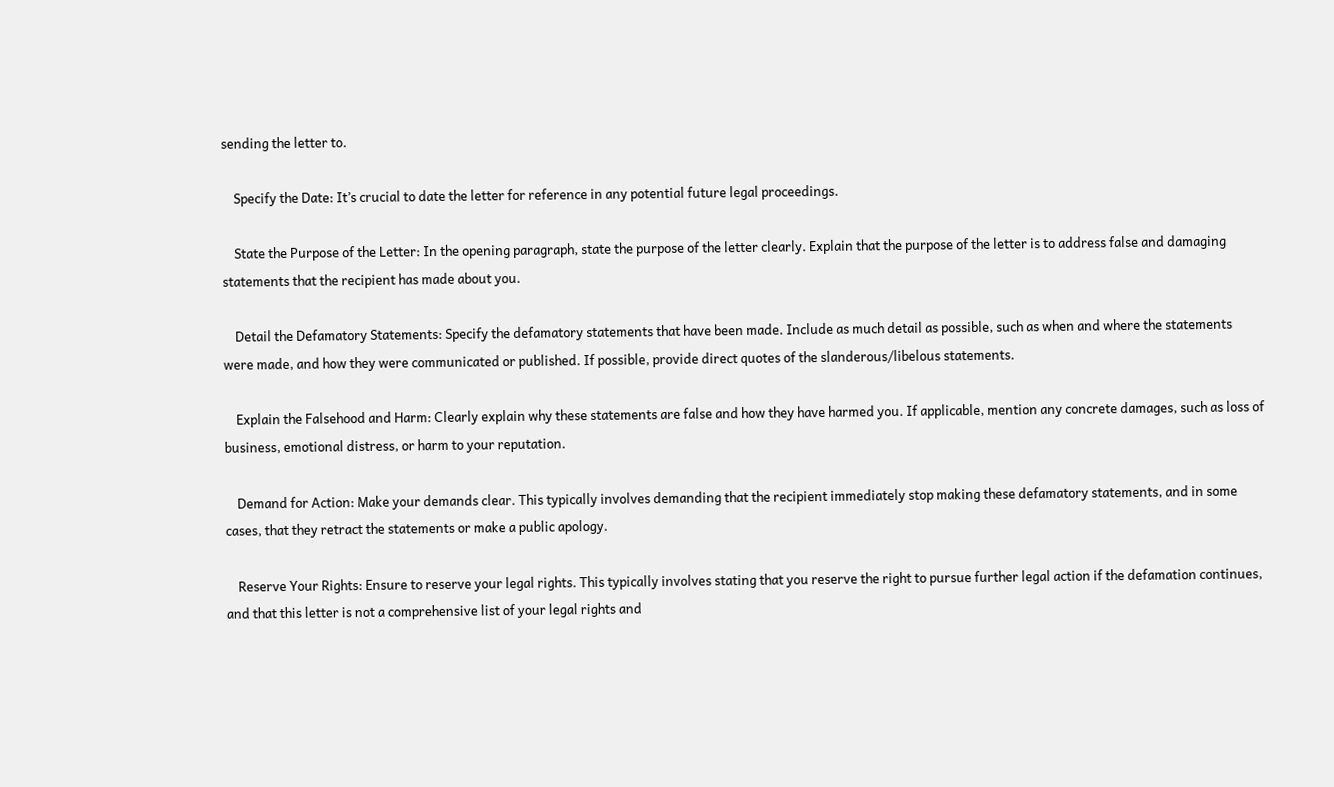sending the letter to.

    Specify the Date: It’s crucial to date the letter for reference in any potential future legal proceedings.

    State the Purpose of the Letter: In the opening paragraph, state the purpose of the letter clearly. Explain that the purpose of the letter is to address false and damaging statements that the recipient has made about you.

    Detail the Defamatory Statements: Specify the defamatory statements that have been made. Include as much detail as possible, such as when and where the statements were made, and how they were communicated or published. If possible, provide direct quotes of the slanderous/libelous statements.

    Explain the Falsehood and Harm: Clearly explain why these statements are false and how they have harmed you. If applicable, mention any concrete damages, such as loss of business, emotional distress, or harm to your reputation.

    Demand for Action: Make your demands clear. This typically involves demanding that the recipient immediately stop making these defamatory statements, and in some cases, that they retract the statements or make a public apology.

    Reserve Your Rights: Ensure to reserve your legal rights. This typically involves stating that you reserve the right to pursue further legal action if the defamation continues, and that this letter is not a comprehensive list of your legal rights and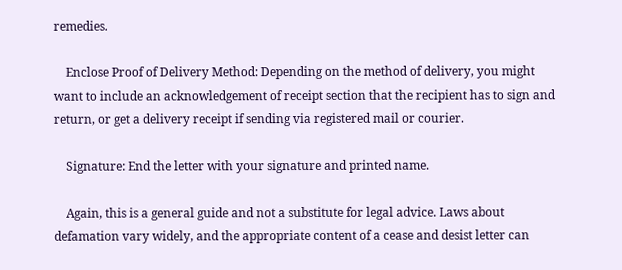remedies.

    Enclose Proof of Delivery Method: Depending on the method of delivery, you might want to include an acknowledgement of receipt section that the recipient has to sign and return, or get a delivery receipt if sending via registered mail or courier.

    Signature: End the letter with your signature and printed name.

    Again, this is a general guide and not a substitute for legal advice. Laws about defamation vary widely, and the appropriate content of a cease and desist letter can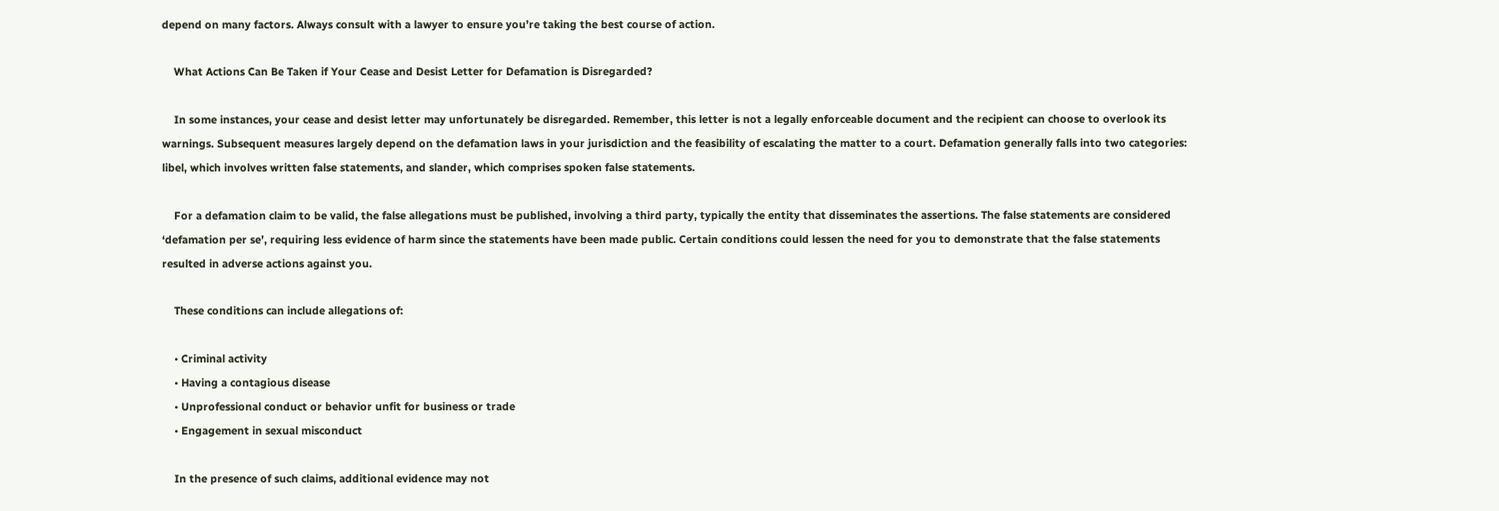depend on many factors. Always consult with a lawyer to ensure you’re taking the best course of action.

    What Actions Can Be Taken if Your Cease and Desist Letter for Defamation is Disregarded?

    In some instances, your cease and desist letter may unfortunately be disregarded. Remember, this letter is not a legally enforceable document and the recipient can choose to overlook its warnings. Subsequent measures largely depend on the defamation laws in your jurisdiction and the feasibility of escalating the matter to a court. Defamation generally falls into two categories: libel, which involves written false statements, and slander, which comprises spoken false statements.

    For a defamation claim to be valid, the false allegations must be published, involving a third party, typically the entity that disseminates the assertions. The false statements are considered ‘defamation per se’, requiring less evidence of harm since the statements have been made public. Certain conditions could lessen the need for you to demonstrate that the false statements resulted in adverse actions against you.

    These conditions can include allegations of:

    • Criminal activity
    • Having a contagious disease
    • Unprofessional conduct or behavior unfit for business or trade
    • Engagement in sexual misconduct

    In the presence of such claims, additional evidence may not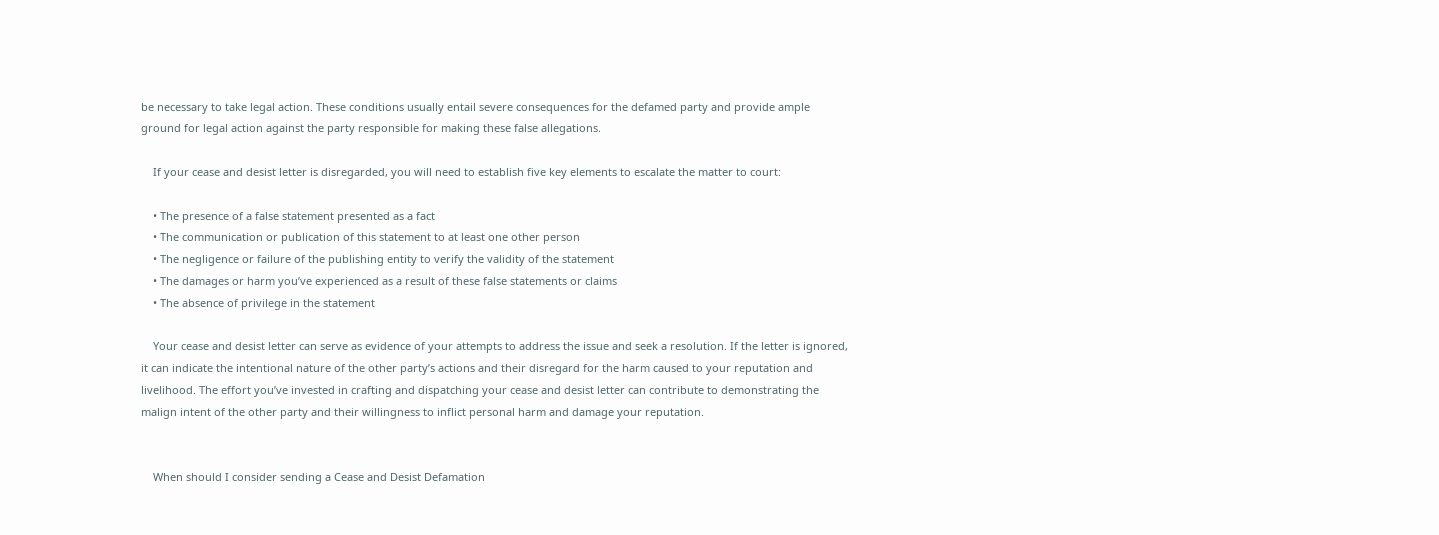be necessary to take legal action. These conditions usually entail severe consequences for the defamed party and provide ample ground for legal action against the party responsible for making these false allegations.

    If your cease and desist letter is disregarded, you will need to establish five key elements to escalate the matter to court:

    • The presence of a false statement presented as a fact
    • The communication or publication of this statement to at least one other person
    • The negligence or failure of the publishing entity to verify the validity of the statement
    • The damages or harm you’ve experienced as a result of these false statements or claims
    • The absence of privilege in the statement

    Your cease and desist letter can serve as evidence of your attempts to address the issue and seek a resolution. If the letter is ignored, it can indicate the intentional nature of the other party’s actions and their disregard for the harm caused to your reputation and livelihood. The effort you’ve invested in crafting and dispatching your cease and desist letter can contribute to demonstrating the malign intent of the other party and their willingness to inflict personal harm and damage your reputation.


    When should I consider sending a Cease and Desist Defamation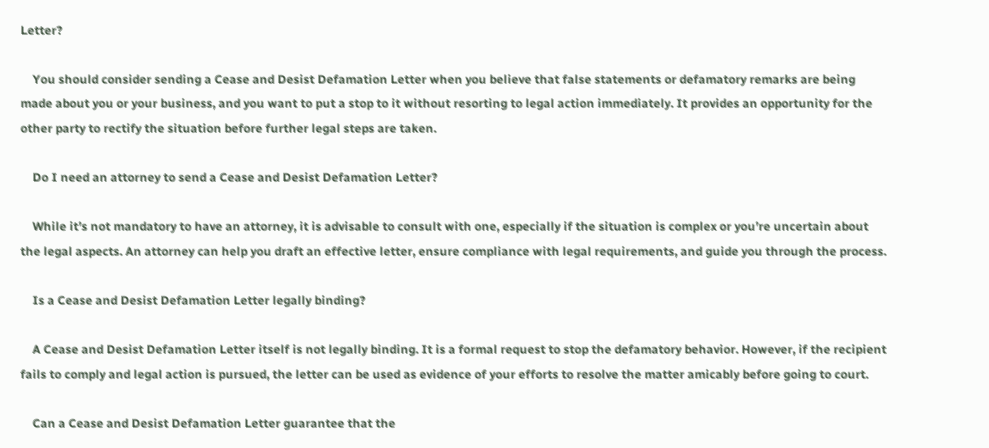Letter?

    You should consider sending a Cease and Desist Defamation Letter when you believe that false statements or defamatory remarks are being made about you or your business, and you want to put a stop to it without resorting to legal action immediately. It provides an opportunity for the other party to rectify the situation before further legal steps are taken.

    Do I need an attorney to send a Cease and Desist Defamation Letter?

    While it’s not mandatory to have an attorney, it is advisable to consult with one, especially if the situation is complex or you’re uncertain about the legal aspects. An attorney can help you draft an effective letter, ensure compliance with legal requirements, and guide you through the process.

    Is a Cease and Desist Defamation Letter legally binding?

    A Cease and Desist Defamation Letter itself is not legally binding. It is a formal request to stop the defamatory behavior. However, if the recipient fails to comply and legal action is pursued, the letter can be used as evidence of your efforts to resolve the matter amicably before going to court.

    Can a Cease and Desist Defamation Letter guarantee that the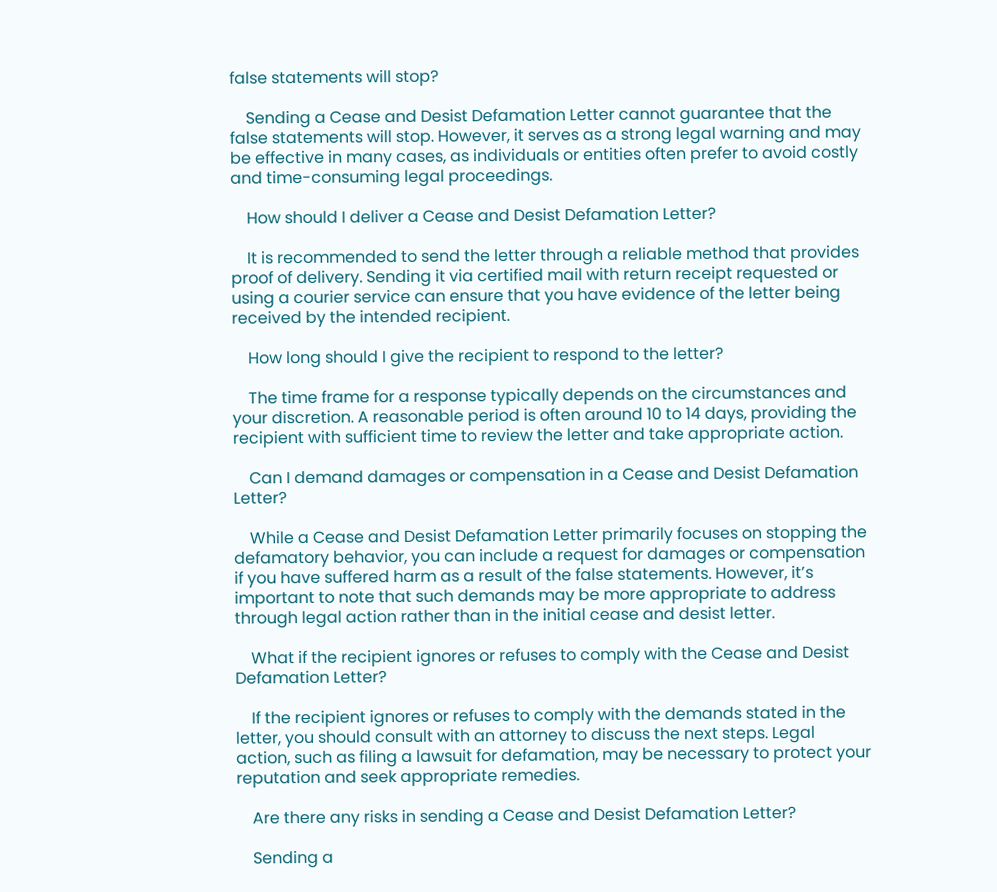false statements will stop?

    Sending a Cease and Desist Defamation Letter cannot guarantee that the false statements will stop. However, it serves as a strong legal warning and may be effective in many cases, as individuals or entities often prefer to avoid costly and time-consuming legal proceedings.

    How should I deliver a Cease and Desist Defamation Letter?

    It is recommended to send the letter through a reliable method that provides proof of delivery. Sending it via certified mail with return receipt requested or using a courier service can ensure that you have evidence of the letter being received by the intended recipient.

    How long should I give the recipient to respond to the letter?

    The time frame for a response typically depends on the circumstances and your discretion. A reasonable period is often around 10 to 14 days, providing the recipient with sufficient time to review the letter and take appropriate action.

    Can I demand damages or compensation in a Cease and Desist Defamation Letter?

    While a Cease and Desist Defamation Letter primarily focuses on stopping the defamatory behavior, you can include a request for damages or compensation if you have suffered harm as a result of the false statements. However, it’s important to note that such demands may be more appropriate to address through legal action rather than in the initial cease and desist letter.

    What if the recipient ignores or refuses to comply with the Cease and Desist Defamation Letter?

    If the recipient ignores or refuses to comply with the demands stated in the letter, you should consult with an attorney to discuss the next steps. Legal action, such as filing a lawsuit for defamation, may be necessary to protect your reputation and seek appropriate remedies.

    Are there any risks in sending a Cease and Desist Defamation Letter?

    Sending a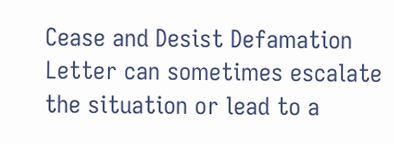Cease and Desist Defamation Letter can sometimes escalate the situation or lead to a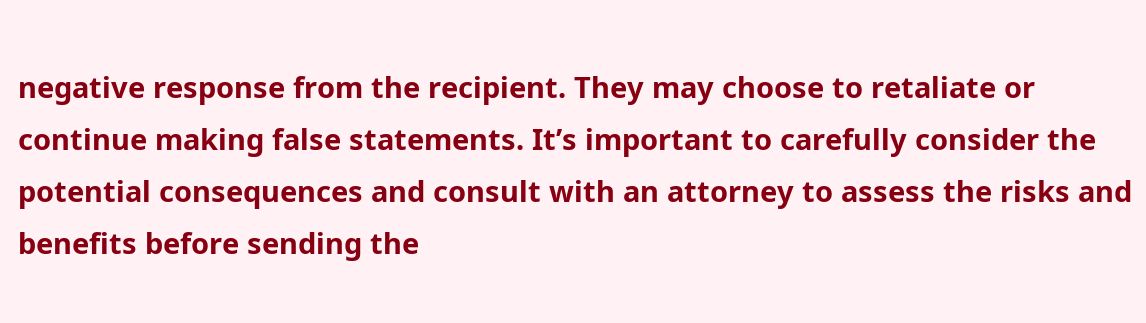negative response from the recipient. They may choose to retaliate or continue making false statements. It’s important to carefully consider the potential consequences and consult with an attorney to assess the risks and benefits before sending the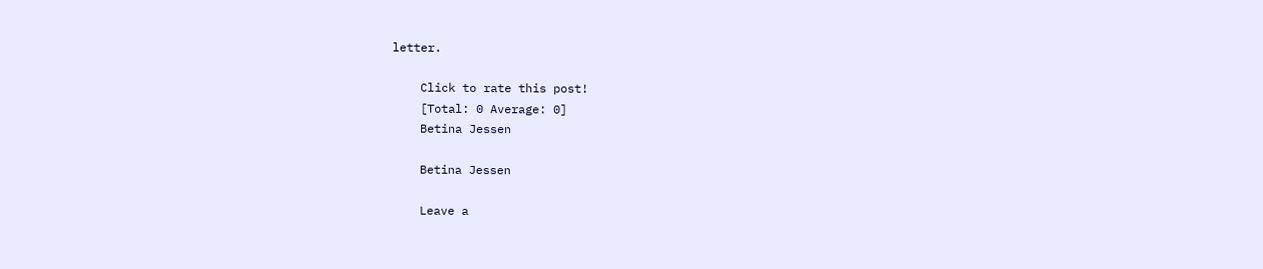letter.

    Click to rate this post!
    [Total: 0 Average: 0]
    Betina Jessen

    Betina Jessen

    Leave a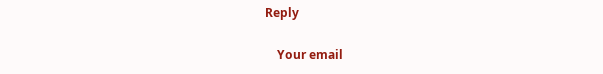Reply

    Your email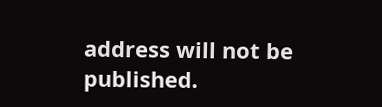address will not be published.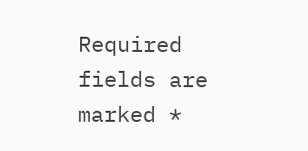Required fields are marked *